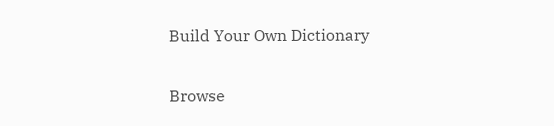Build Your Own Dictionary

Browse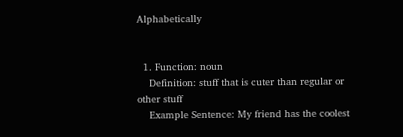Alphabetically


  1. Function: noun
    Definition: stuff that is cuter than regular or other stuff
    Example Sentence: My friend has the coolest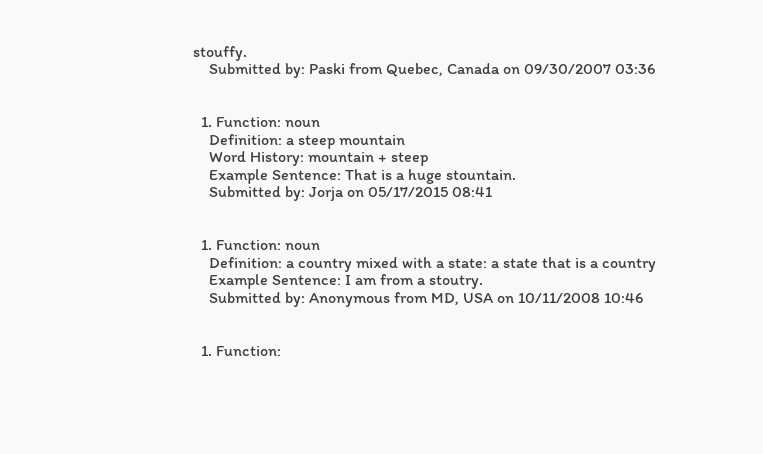stouffy.
    Submitted by: Paski from Quebec, Canada on 09/30/2007 03:36


  1. Function: noun
    Definition: a steep mountain
    Word History: mountain + steep
    Example Sentence: That is a huge stountain.
    Submitted by: Jorja on 05/17/2015 08:41


  1. Function: noun
    Definition: a country mixed with a state: a state that is a country
    Example Sentence: I am from a stoutry.
    Submitted by: Anonymous from MD, USA on 10/11/2008 10:46


  1. Function: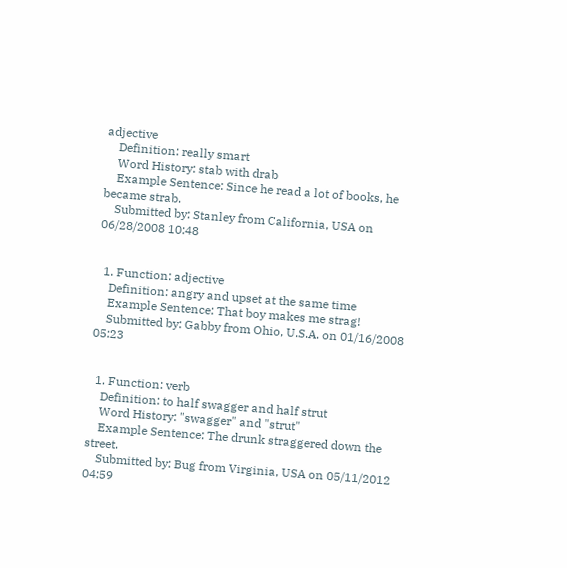adjective
    Definition: really smart
    Word History: stab with drab
    Example Sentence: Since he read a lot of books, he became strab.
    Submitted by: Stanley from California, USA on 06/28/2008 10:48


  1. Function: adjective
    Definition: angry and upset at the same time
    Example Sentence: That boy makes me strag!
    Submitted by: Gabby from Ohio, U.S.A. on 01/16/2008 05:23


  1. Function: verb
    Definition: to half swagger and half strut
    Word History: "swagger" and "strut"
    Example Sentence: The drunk straggered down the street.
    Submitted by: Bug from Virginia, USA on 05/11/2012 04:59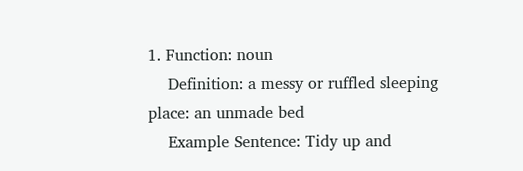1. Function: noun
    Definition: a messy or ruffled sleeping place: an unmade bed
    Example Sentence: Tidy up and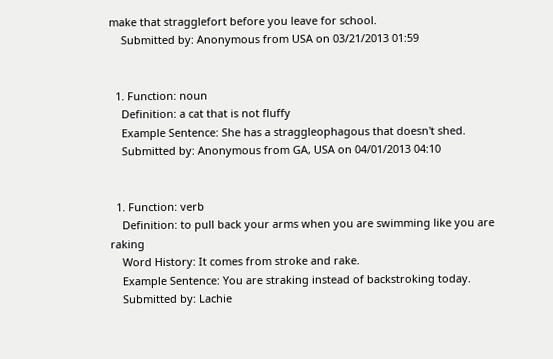make that stragglefort before you leave for school.
    Submitted by: Anonymous from USA on 03/21/2013 01:59


  1. Function: noun
    Definition: a cat that is not fluffy
    Example Sentence: She has a straggleophagous that doesn't shed.
    Submitted by: Anonymous from GA, USA on 04/01/2013 04:10


  1. Function: verb
    Definition: to pull back your arms when you are swimming like you are raking
    Word History: It comes from stroke and rake.
    Example Sentence: You are straking instead of backstroking today.
    Submitted by: Lachie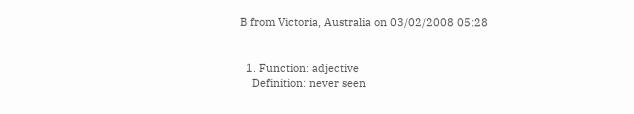B from Victoria, Australia on 03/02/2008 05:28


  1. Function: adjective
    Definition: never seen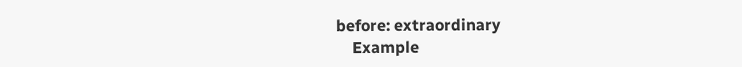before: extraordinary
    Example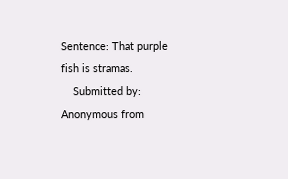Sentence: That purple fish is stramas.
    Submitted by: Anonymous from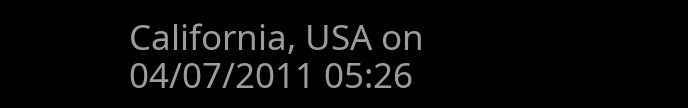California, USA on 04/07/2011 05:26